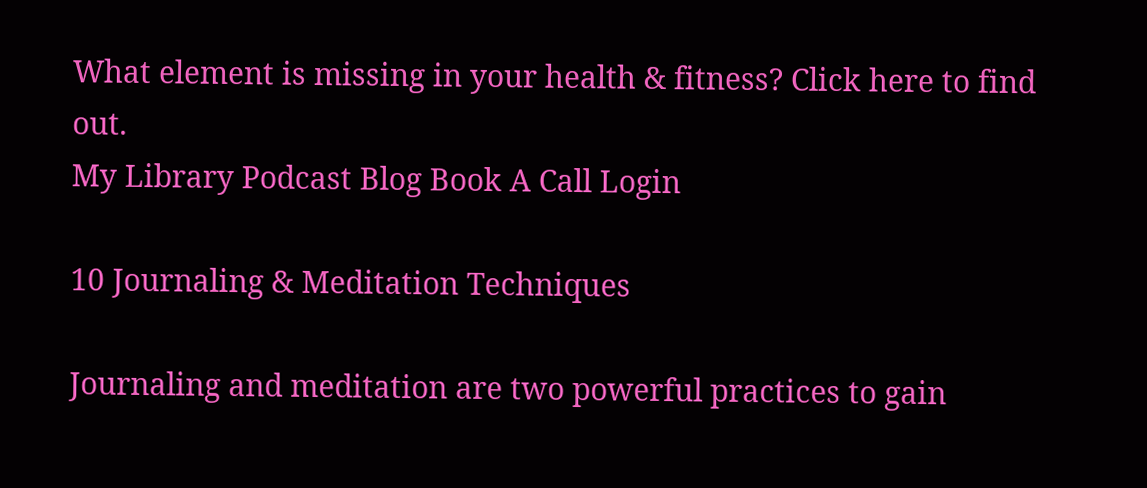What element is missing in your health & fitness? Click here to find out.
My Library Podcast Blog Book A Call Login

10 Journaling & Meditation Techniques

Journaling and meditation are two powerful practices to gain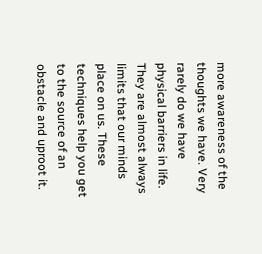more awareness of the thoughts we have. Very rarely do we have physical barriers in life. They are almost always limits that our minds place on us. These techniques help you get to the source of an obstacle and uproot it.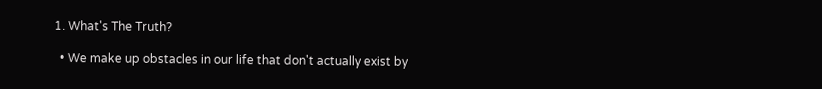1. What's The Truth?

  • We make up obstacles in our life that don't actually exist by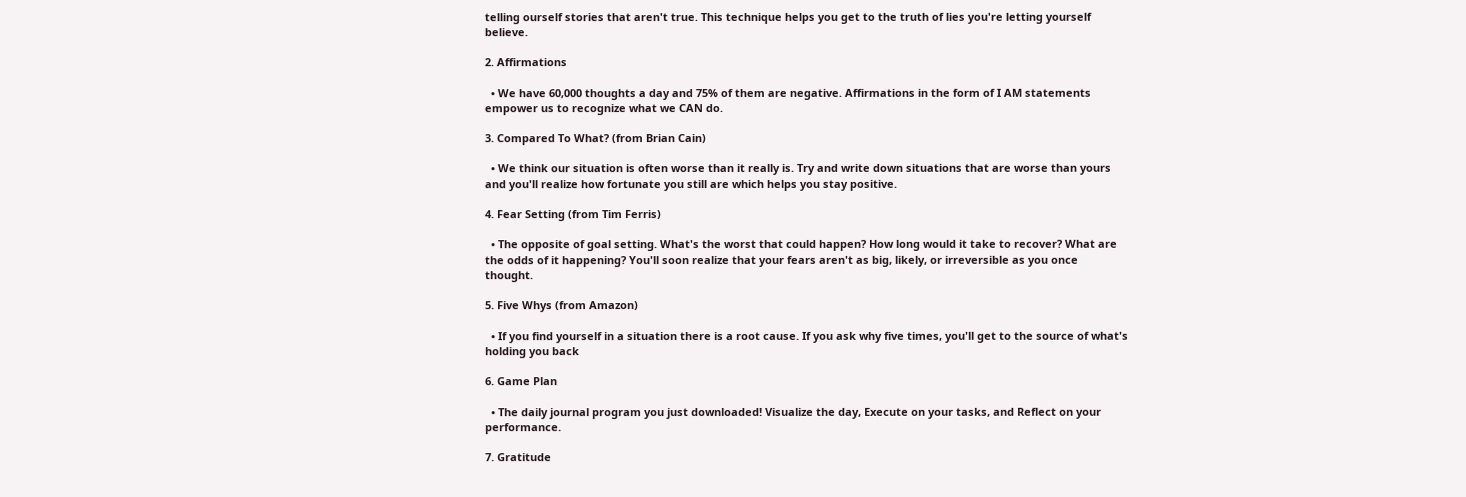telling ourself stories that aren't true. This technique helps you get to the truth of lies you're letting yourself believe.

2. Affirmations

  • We have 60,000 thoughts a day and 75% of them are negative. Affirmations in the form of I AM statements empower us to recognize what we CAN do.

3. Compared To What? (from Brian Cain)

  • We think our situation is often worse than it really is. Try and write down situations that are worse than yours and you'll realize how fortunate you still are which helps you stay positive.

4. Fear Setting (from Tim Ferris)

  • The opposite of goal setting. What's the worst that could happen? How long would it take to recover? What are the odds of it happening? You'll soon realize that your fears aren't as big, likely, or irreversible as you once thought.

5. Five Whys (from Amazon)

  • If you find yourself in a situation there is a root cause. If you ask why five times, you'll get to the source of what's holding you back

6. Game Plan

  • The daily journal program you just downloaded! Visualize the day, Execute on your tasks, and Reflect on your performance.

7. Gratitude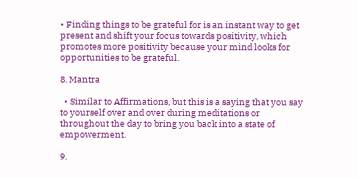• Finding things to be grateful for is an instant way to get present and shift your focus towards positivity, which promotes more positivity because your mind looks for opportunities to be grateful.

8. Mantra

  • Similar to Affirmations, but this is a saying that you say to yourself over and over during meditations or throughout the day to bring you back into a state of empowerment.

9.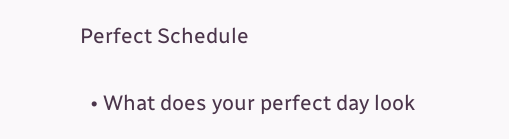Perfect Schedule

  • What does your perfect day look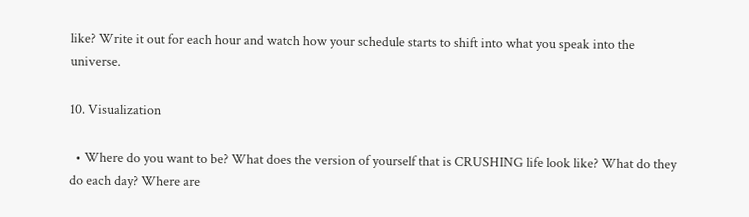like? Write it out for each hour and watch how your schedule starts to shift into what you speak into the universe.

10. Visualization

  • Where do you want to be? What does the version of yourself that is CRUSHING life look like? What do they do each day? Where are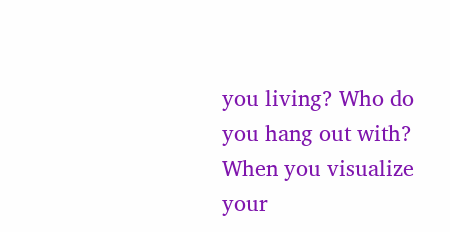you living? Who do you hang out with? When you visualize your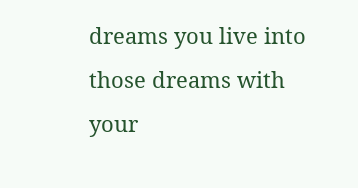dreams you live into those dreams with your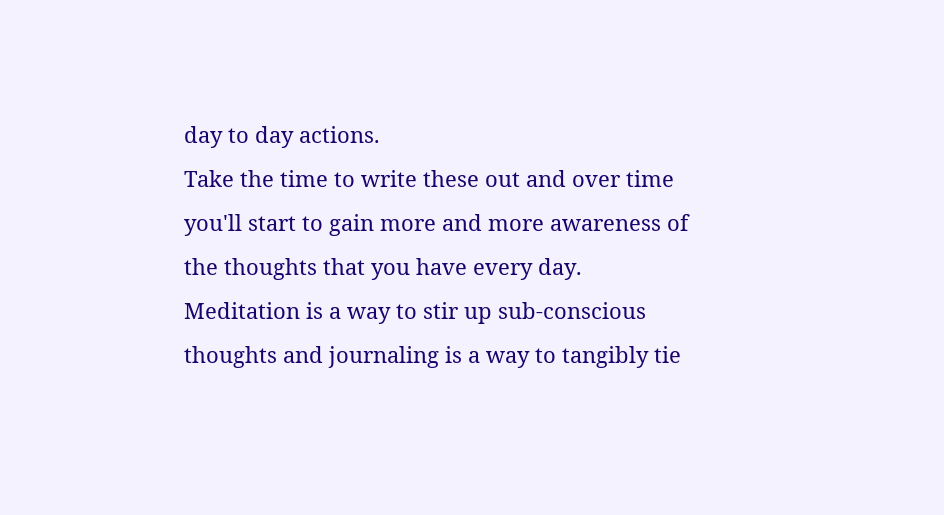day to day actions.
Take the time to write these out and over time you'll start to gain more and more awareness of the thoughts that you have every day.
Meditation is a way to stir up sub-conscious thoughts and journaling is a way to tangibly tie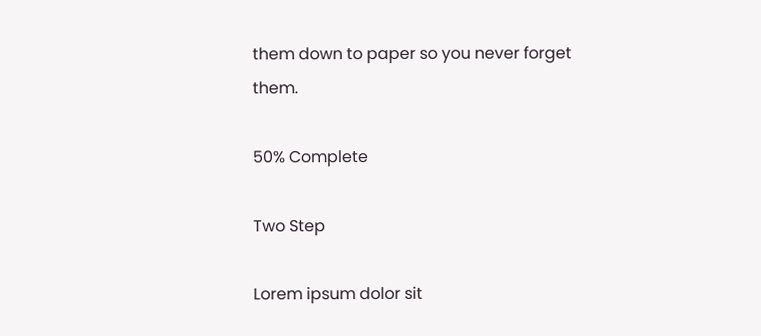them down to paper so you never forget them.

50% Complete

Two Step

Lorem ipsum dolor sit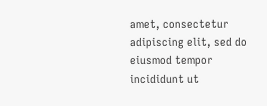amet, consectetur adipiscing elit, sed do eiusmod tempor incididunt ut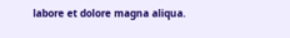labore et dolore magna aliqua.